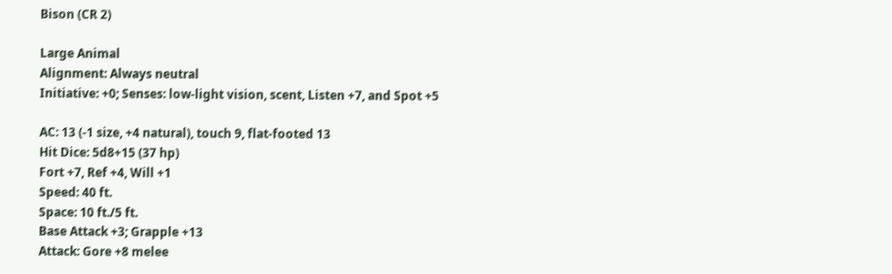Bison (CR 2)

Large Animal
Alignment: Always neutral
Initiative: +0; Senses: low-light vision, scent, Listen +7, and Spot +5

AC: 13 (-1 size, +4 natural), touch 9, flat-footed 13
Hit Dice: 5d8+15 (37 hp)
Fort +7, Ref +4, Will +1
Speed: 40 ft.
Space: 10 ft./5 ft.
Base Attack +3; Grapple +13
Attack: Gore +8 melee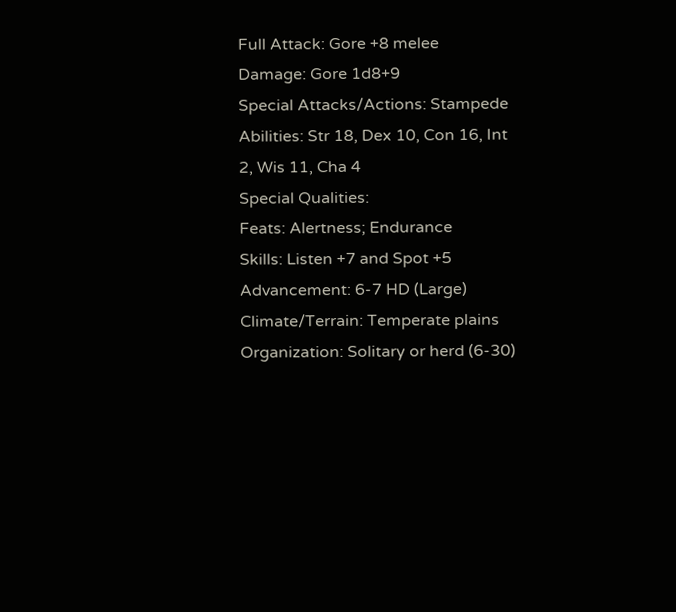Full Attack: Gore +8 melee
Damage: Gore 1d8+9
Special Attacks/Actions: Stampede
Abilities: Str 18, Dex 10, Con 16, Int 2, Wis 11, Cha 4
Special Qualities:
Feats: Alertness; Endurance
Skills: Listen +7 and Spot +5
Advancement: 6-7 HD (Large)
Climate/Terrain: Temperate plains
Organization: Solitary or herd (6-30)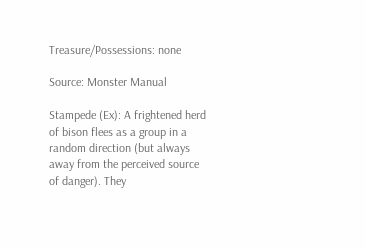Treasure/Possessions: none

Source: Monster Manual

Stampede (Ex): A frightened herd of bison flees as a group in a random direction (but always away from the perceived source of danger). They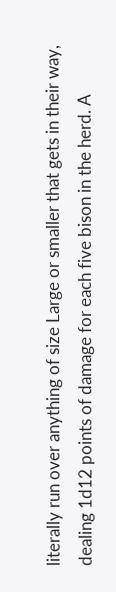literally run over anything of size Large or smaller that gets in their way, dealing 1d12 points of damage for each five bison in the herd. A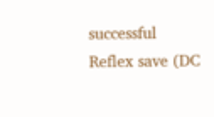successful Reflex save (DC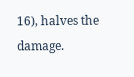16), halves the damage.